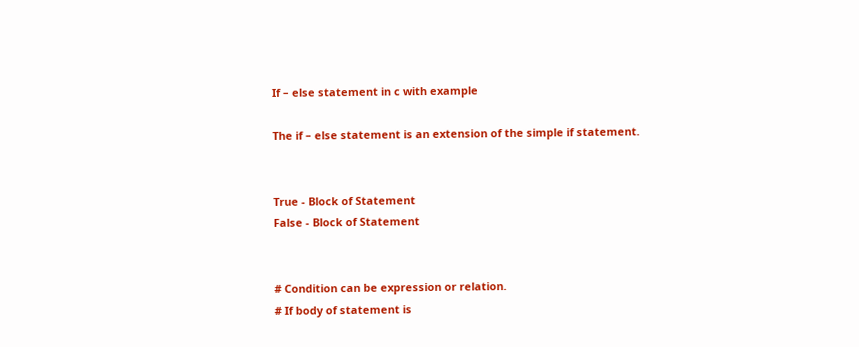If – else statement in c with example

The if – else statement is an extension of the simple if statement.


True - Block of Statement
False - Block of Statement


# Condition can be expression or relation.
# If body of statement is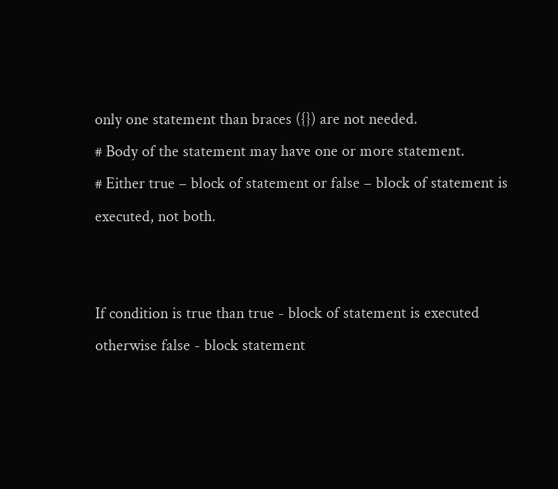only one statement than braces ({}) are not needed.
# Body of the statement may have one or more statement.
# Either true – block of statement or false – block of statement is executed, not both.


If condition is true than true - block of statement is executed otherwise false - block statement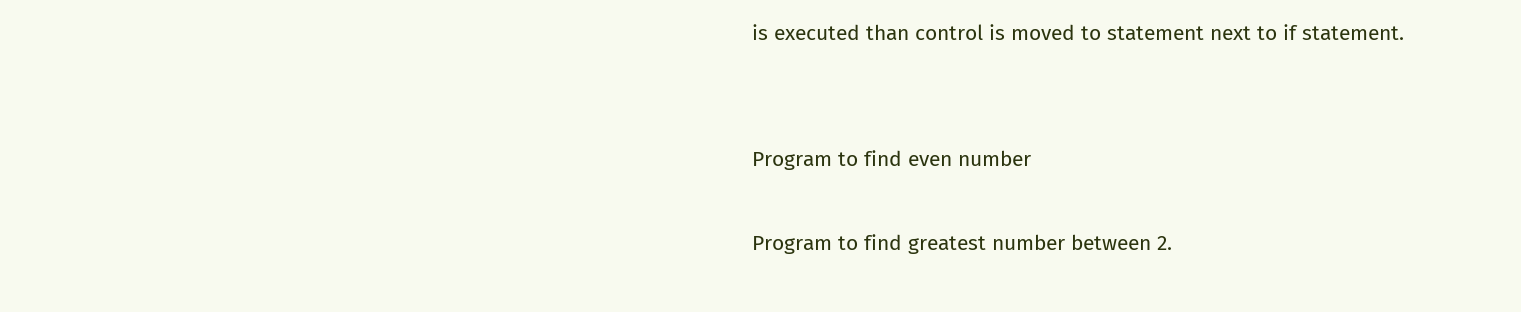is executed than control is moved to statement next to if statement.


Program to find even number

Program to find greatest number between 2.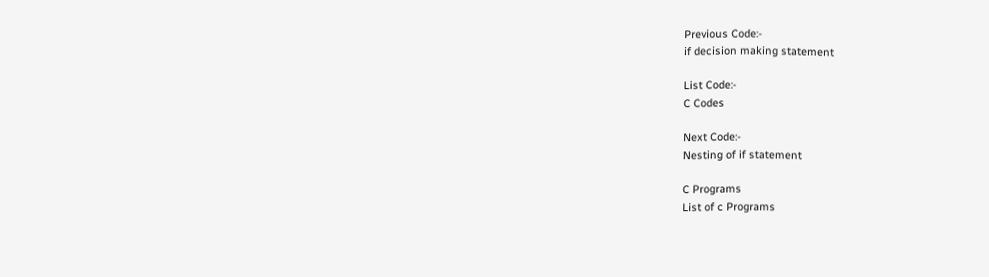Previous Code:-
if decision making statement

List Code:-
C Codes

Next Code:-
Nesting of if statement

C Programs
List of c Programs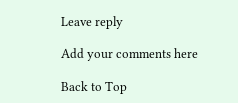Leave reply

Add your comments here

Back to Top